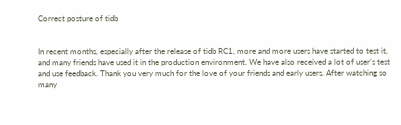Correct posture of tidb


In recent months, especially after the release of tidb RC1, more and more users have started to test it, and many friends have used it in the production environment. We have also received a lot of user’s test and use feedback. Thank you very much for the love of your friends and early users. After watching so many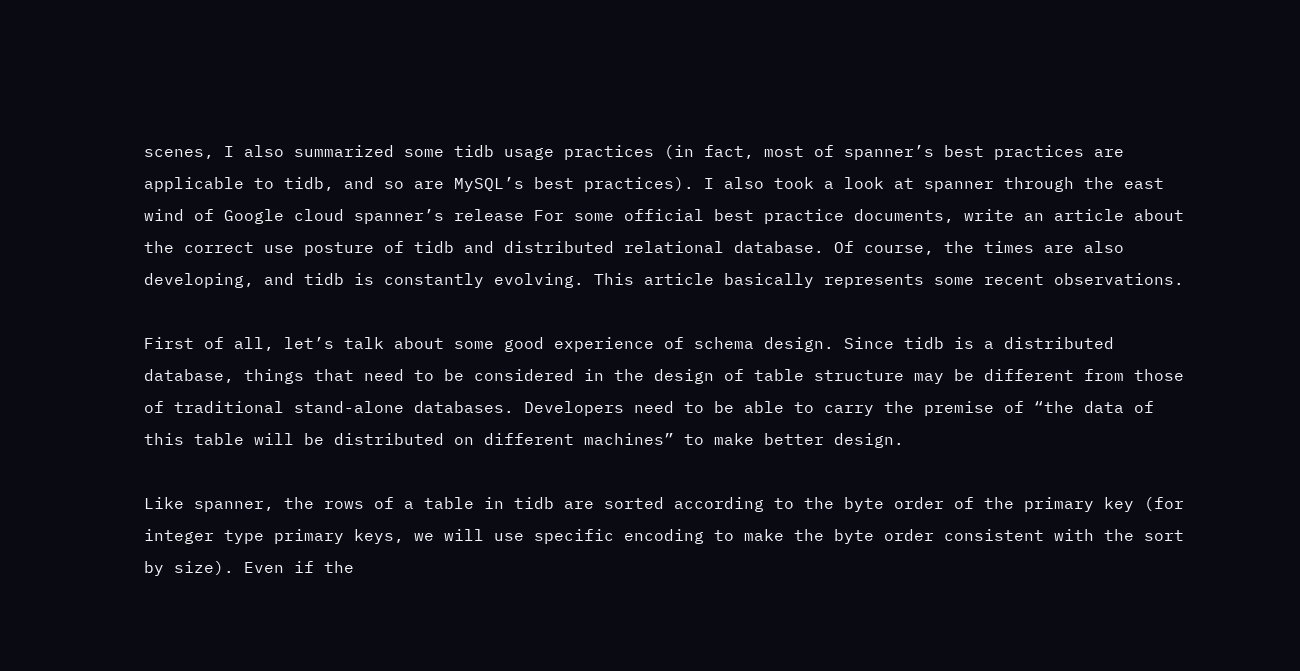scenes, I also summarized some tidb usage practices (in fact, most of spanner’s best practices are applicable to tidb, and so are MySQL’s best practices). I also took a look at spanner through the east wind of Google cloud spanner’s release For some official best practice documents, write an article about the correct use posture of tidb and distributed relational database. Of course, the times are also developing, and tidb is constantly evolving. This article basically represents some recent observations.

First of all, let’s talk about some good experience of schema design. Since tidb is a distributed database, things that need to be considered in the design of table structure may be different from those of traditional stand-alone databases. Developers need to be able to carry the premise of “the data of this table will be distributed on different machines” to make better design.

Like spanner, the rows of a table in tidb are sorted according to the byte order of the primary key (for integer type primary keys, we will use specific encoding to make the byte order consistent with the sort by size). Even if the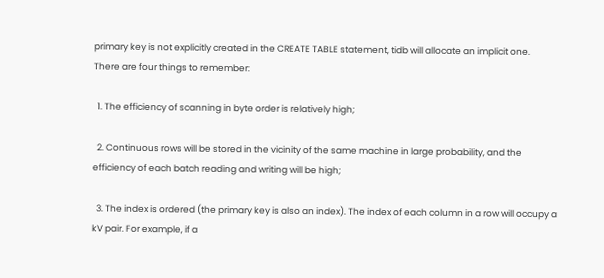primary key is not explicitly created in the CREATE TABLE statement, tidb will allocate an implicit one.
There are four things to remember:

  1. The efficiency of scanning in byte order is relatively high;

  2. Continuous rows will be stored in the vicinity of the same machine in large probability, and the efficiency of each batch reading and writing will be high;

  3. The index is ordered (the primary key is also an index). The index of each column in a row will occupy a kV pair. For example, if a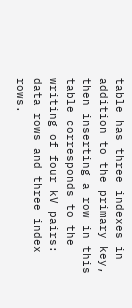table has three indexes in addition to the primary key, then inserting a row in this table corresponds to the writing of four kV pairs: data rows and three index rows.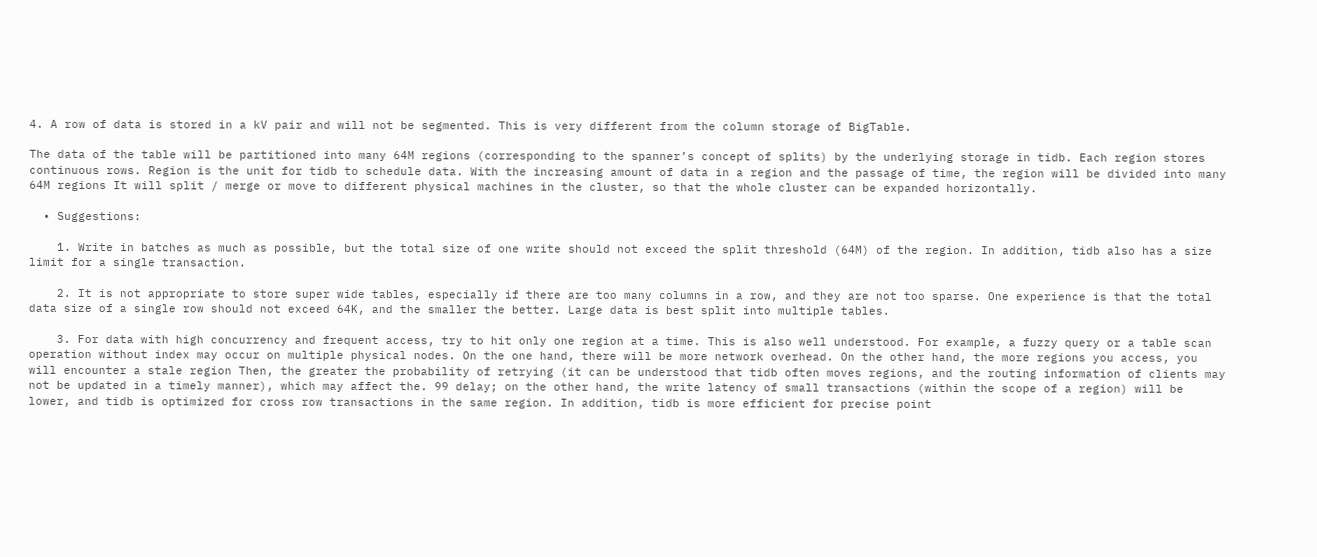4. A row of data is stored in a kV pair and will not be segmented. This is very different from the column storage of BigTable.

The data of the table will be partitioned into many 64M regions (corresponding to the spanner’s concept of splits) by the underlying storage in tidb. Each region stores continuous rows. Region is the unit for tidb to schedule data. With the increasing amount of data in a region and the passage of time, the region will be divided into many 64M regions It will split / merge or move to different physical machines in the cluster, so that the whole cluster can be expanded horizontally.

  • Suggestions:

    1. Write in batches as much as possible, but the total size of one write should not exceed the split threshold (64M) of the region. In addition, tidb also has a size limit for a single transaction.

    2. It is not appropriate to store super wide tables, especially if there are too many columns in a row, and they are not too sparse. One experience is that the total data size of a single row should not exceed 64K, and the smaller the better. Large data is best split into multiple tables.

    3. For data with high concurrency and frequent access, try to hit only one region at a time. This is also well understood. For example, a fuzzy query or a table scan operation without index may occur on multiple physical nodes. On the one hand, there will be more network overhead. On the other hand, the more regions you access, you will encounter a stale region Then, the greater the probability of retrying (it can be understood that tidb often moves regions, and the routing information of clients may not be updated in a timely manner), which may affect the. 99 delay; on the other hand, the write latency of small transactions (within the scope of a region) will be lower, and tidb is optimized for cross row transactions in the same region. In addition, tidb is more efficient for precise point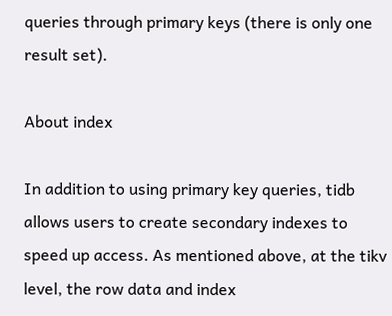queries through primary keys (there is only one result set).

About index

In addition to using primary key queries, tidb allows users to create secondary indexes to speed up access. As mentioned above, at the tikv level, the row data and index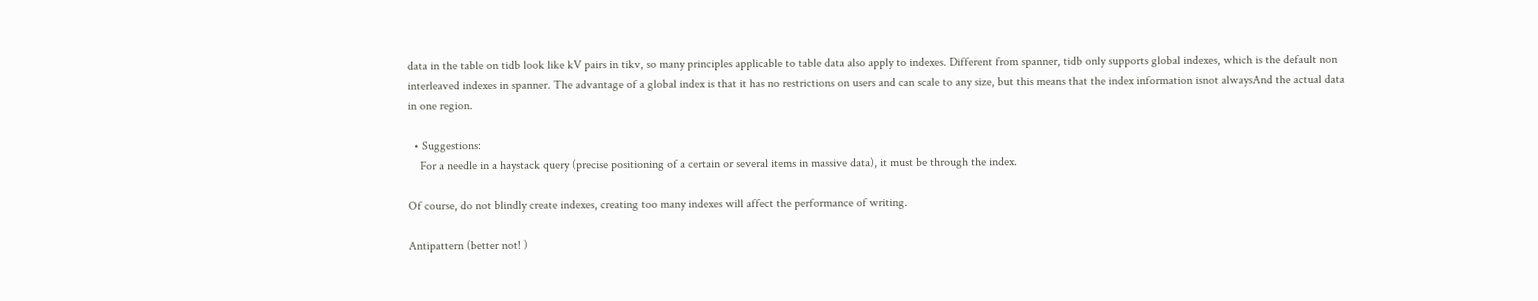data in the table on tidb look like kV pairs in tikv, so many principles applicable to table data also apply to indexes. Different from spanner, tidb only supports global indexes, which is the default non interleaved indexes in spanner. The advantage of a global index is that it has no restrictions on users and can scale to any size, but this means that the index information isnot alwaysAnd the actual data in one region.

  • Suggestions:
    For a needle in a haystack query (precise positioning of a certain or several items in massive data), it must be through the index.

Of course, do not blindly create indexes, creating too many indexes will affect the performance of writing.

Antipattern (better not! )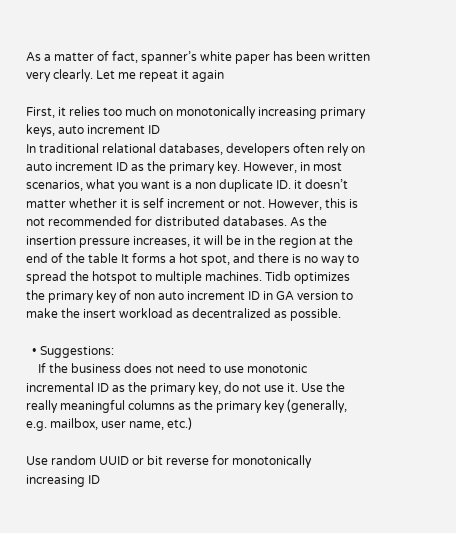As a matter of fact, spanner’s white paper has been written very clearly. Let me repeat it again

First, it relies too much on monotonically increasing primary keys, auto increment ID
In traditional relational databases, developers often rely on auto increment ID as the primary key. However, in most scenarios, what you want is a non duplicate ID. it doesn’t matter whether it is self increment or not. However, this is not recommended for distributed databases. As the insertion pressure increases, it will be in the region at the end of the table It forms a hot spot, and there is no way to spread the hotspot to multiple machines. Tidb optimizes the primary key of non auto increment ID in GA version to make the insert workload as decentralized as possible.

  • Suggestions:
    If the business does not need to use monotonic incremental ID as the primary key, do not use it. Use the really meaningful columns as the primary key (generally, e.g. mailbox, user name, etc.)

Use random UUID or bit reverse for monotonically increasing ID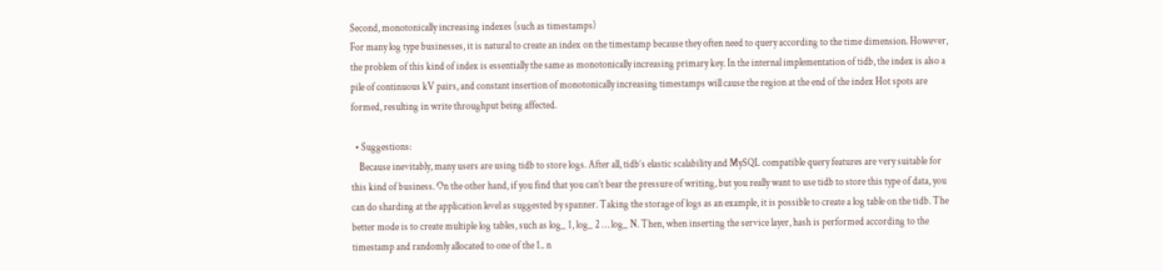Second, monotonically increasing indexes (such as timestamps)
For many log type businesses, it is natural to create an index on the timestamp because they often need to query according to the time dimension. However, the problem of this kind of index is essentially the same as monotonically increasing primary key. In the internal implementation of tidb, the index is also a pile of continuous kV pairs, and constant insertion of monotonically increasing timestamps will cause the region at the end of the index Hot spots are formed, resulting in write throughput being affected.

  • Suggestions:
    Because inevitably, many users are using tidb to store logs. After all, tidb’s elastic scalability and MySQL compatible query features are very suitable for this kind of business. On the other hand, if you find that you can’t bear the pressure of writing, but you really want to use tidb to store this type of data, you can do sharding at the application level as suggested by spanner. Taking the storage of logs as an example, it is possible to create a log table on the tidb. The better mode is to create multiple log tables, such as log_ 1, log_ 2 … log_ N. Then, when inserting the service layer, hash is performed according to the timestamp and randomly allocated to one of the 1.. n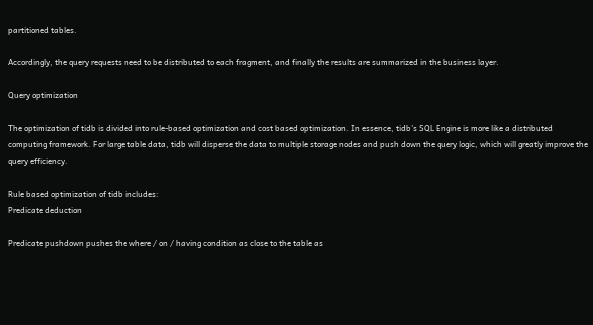partitioned tables.

Accordingly, the query requests need to be distributed to each fragment, and finally the results are summarized in the business layer.

Query optimization

The optimization of tidb is divided into rule-based optimization and cost based optimization. In essence, tidb’s SQL Engine is more like a distributed computing framework. For large table data, tidb will disperse the data to multiple storage nodes and push down the query logic, which will greatly improve the query efficiency.

Rule based optimization of tidb includes:
Predicate deduction

Predicate pushdown pushes the where / on / having condition as close to the table as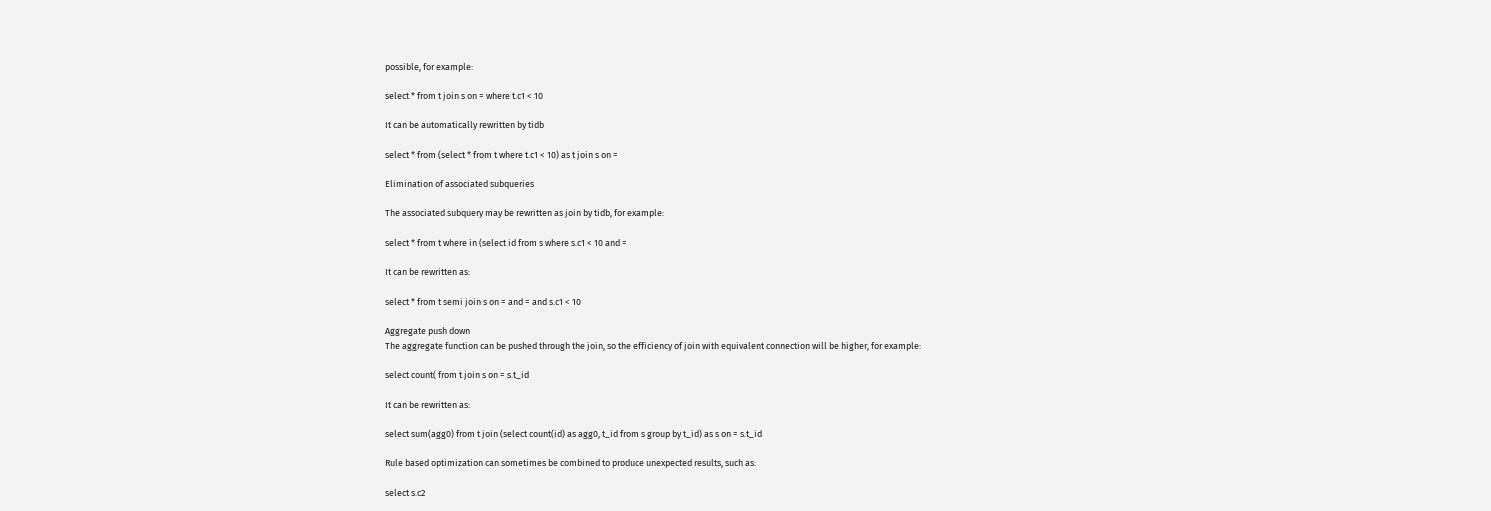possible, for example:

select * from t join s on = where t.c1 < 10

It can be automatically rewritten by tidb

select * from (select * from t where t.c1 < 10) as t join s on =

Elimination of associated subqueries

The associated subquery may be rewritten as join by tidb, for example:

select * from t where in (select id from s where s.c1 < 10 and =

It can be rewritten as:

select * from t semi join s on = and = and s.c1 < 10

Aggregate push down
The aggregate function can be pushed through the join, so the efficiency of join with equivalent connection will be higher, for example:

select count( from t join s on = s.t_id

It can be rewritten as:

select sum(agg0) from t join (select count(id) as agg0, t_id from s group by t_id) as s on = s.t_id

Rule based optimization can sometimes be combined to produce unexpected results, such as:

select s.c2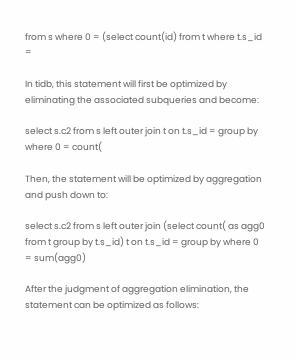from s where 0 = (select count(id) from t where t.s_id =

In tidb, this statement will first be optimized by eliminating the associated subqueries and become:

select s.c2 from s left outer join t on t.s_id = group by where 0 = count(

Then, the statement will be optimized by aggregation and push down to:

select s.c2 from s left outer join (select count( as agg0 from t group by t.s_id) t on t.s_id = group by where 0 = sum(agg0)

After the judgment of aggregation elimination, the statement can be optimized as follows: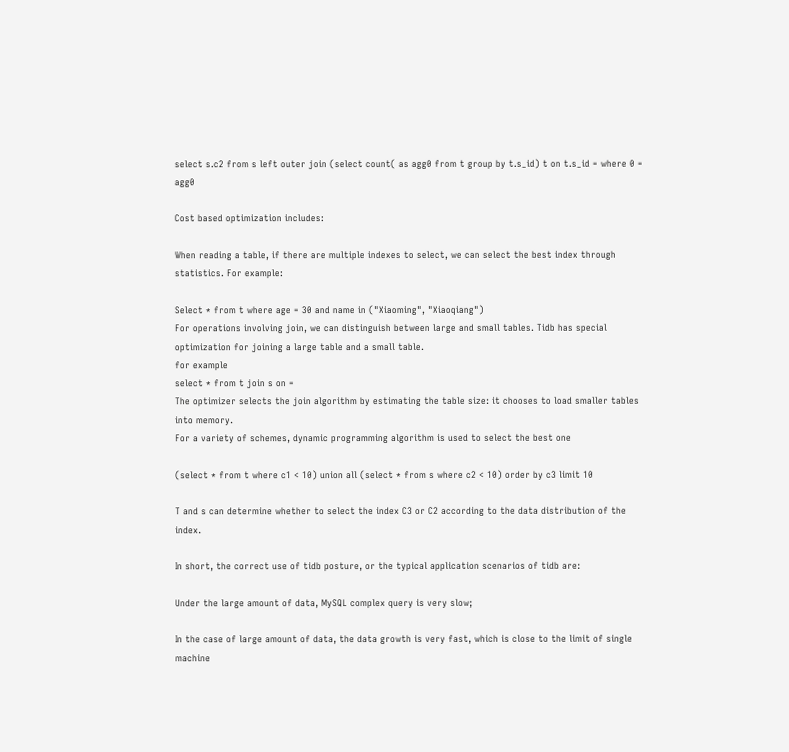select s.c2 from s left outer join (select count( as agg0 from t group by t.s_id) t on t.s_id = where 0 = agg0

Cost based optimization includes:

When reading a table, if there are multiple indexes to select, we can select the best index through statistics. For example:

Select * from t where age = 30 and name in ("Xiaoming", "Xiaoqiang")
For operations involving join, we can distinguish between large and small tables. Tidb has special optimization for joining a large table and a small table.
for example
select * from t join s on =
The optimizer selects the join algorithm by estimating the table size: it chooses to load smaller tables into memory.
For a variety of schemes, dynamic programming algorithm is used to select the best one

(select * from t where c1 < 10) union all (select * from s where c2 < 10) order by c3 limit 10

T and s can determine whether to select the index C3 or C2 according to the data distribution of the index.

In short, the correct use of tidb posture, or the typical application scenarios of tidb are:

Under the large amount of data, MySQL complex query is very slow;

In the case of large amount of data, the data growth is very fast, which is close to the limit of single machine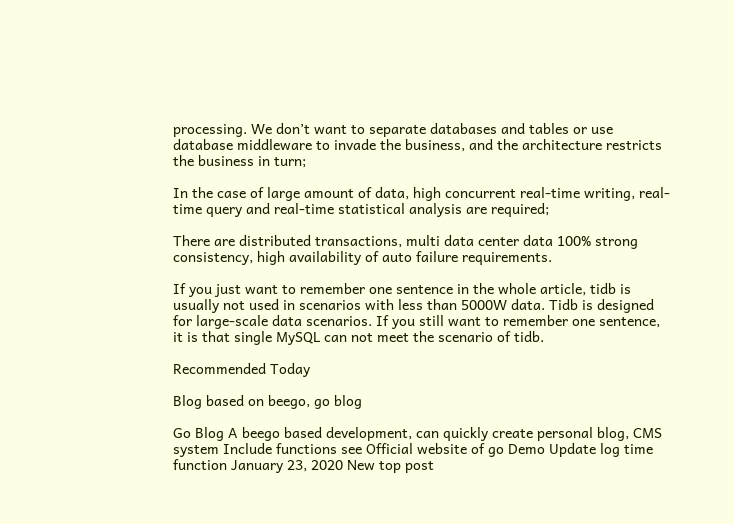processing. We don’t want to separate databases and tables or use database middleware to invade the business, and the architecture restricts the business in turn;

In the case of large amount of data, high concurrent real-time writing, real-time query and real-time statistical analysis are required;

There are distributed transactions, multi data center data 100% strong consistency, high availability of auto failure requirements.

If you just want to remember one sentence in the whole article, tidb is usually not used in scenarios with less than 5000W data. Tidb is designed for large-scale data scenarios. If you still want to remember one sentence, it is that single MySQL can not meet the scenario of tidb.

Recommended Today

Blog based on beego, go blog

Go Blog A beego based development, can quickly create personal blog, CMS system Include functions see Official website of go Demo Update log time function January 23, 2020 New top post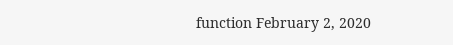function February 2, 2020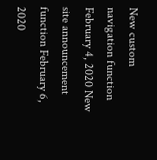New custom navigation function February 4, 2020 New site announcement function February 6, 2020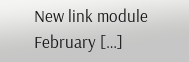New link module February […]